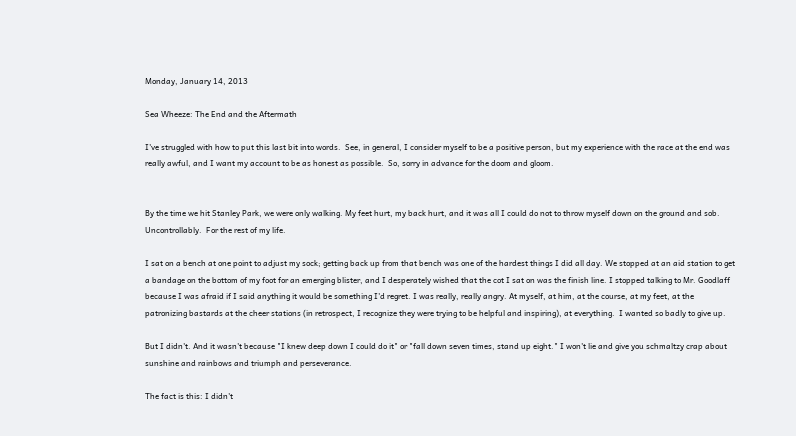Monday, January 14, 2013

Sea Wheeze: The End and the Aftermath

I've struggled with how to put this last bit into words.  See, in general, I consider myself to be a positive person, but my experience with the race at the end was really awful, and I want my account to be as honest as possible.  So, sorry in advance for the doom and gloom.


By the time we hit Stanley Park, we were only walking. My feet hurt, my back hurt, and it was all I could do not to throw myself down on the ground and sob. Uncontrollably.  For the rest of my life.

I sat on a bench at one point to adjust my sock; getting back up from that bench was one of the hardest things I did all day. We stopped at an aid station to get a bandage on the bottom of my foot for an emerging blister, and I desperately wished that the cot I sat on was the finish line. I stopped talking to Mr. Goodlaff because I was afraid if I said anything it would be something I'd regret. I was really, really angry. At myself, at him, at the course, at my feet, at the patronizing bastards at the cheer stations (in retrospect, I recognize they were trying to be helpful and inspiring), at everything.  I wanted so badly to give up.

But I didn't. And it wasn't because "I knew deep down I could do it" or "fall down seven times, stand up eight." I won't lie and give you schmaltzy crap about sunshine and rainbows and triumph and perseverance.

The fact is this: I didn't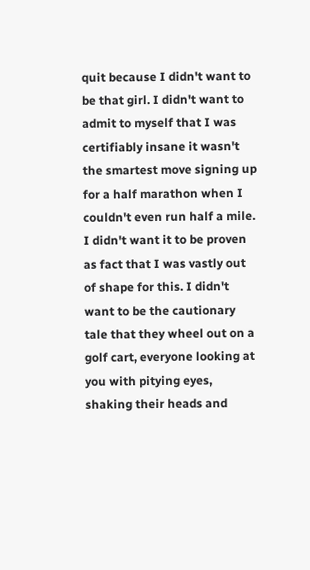quit because I didn't want to be that girl. I didn't want to admit to myself that I was certifiably insane it wasn't the smartest move signing up for a half marathon when I couldn't even run half a mile. I didn't want it to be proven as fact that I was vastly out of shape for this. I didn't want to be the cautionary tale that they wheel out on a golf cart, everyone looking at you with pitying eyes, shaking their heads and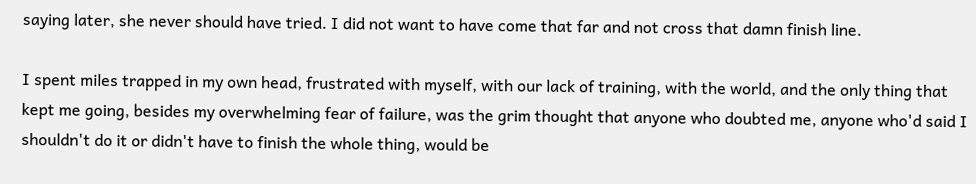saying later, she never should have tried. I did not want to have come that far and not cross that damn finish line.

I spent miles trapped in my own head, frustrated with myself, with our lack of training, with the world, and the only thing that kept me going, besides my overwhelming fear of failure, was the grim thought that anyone who doubted me, anyone who'd said I shouldn't do it or didn't have to finish the whole thing, would be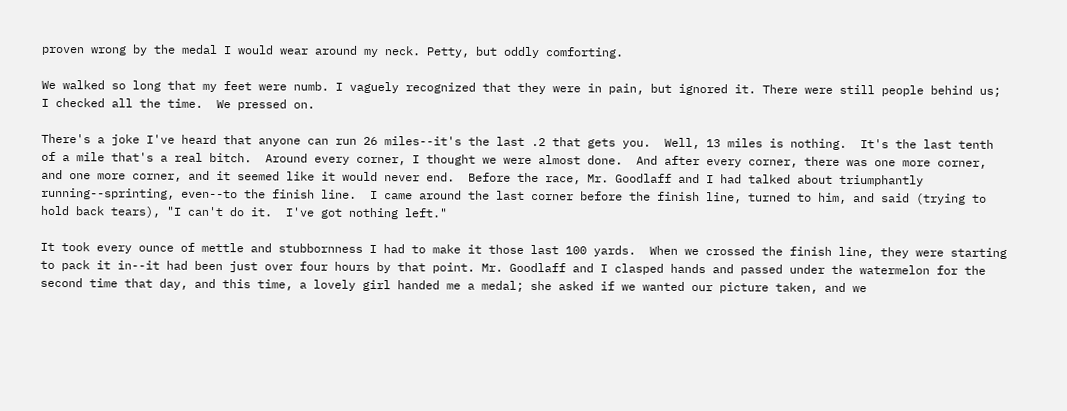proven wrong by the medal I would wear around my neck. Petty, but oddly comforting.

We walked so long that my feet were numb. I vaguely recognized that they were in pain, but ignored it. There were still people behind us;  I checked all the time.  We pressed on.

There's a joke I've heard that anyone can run 26 miles--it's the last .2 that gets you.  Well, 13 miles is nothing.  It's the last tenth of a mile that's a real bitch.  Around every corner, I thought we were almost done.  And after every corner, there was one more corner, and one more corner, and it seemed like it would never end.  Before the race, Mr. Goodlaff and I had talked about triumphantly running--sprinting, even--to the finish line.  I came around the last corner before the finish line, turned to him, and said (trying to hold back tears), "I can't do it.  I've got nothing left."

It took every ounce of mettle and stubbornness I had to make it those last 100 yards.  When we crossed the finish line, they were starting to pack it in--it had been just over four hours by that point. Mr. Goodlaff and I clasped hands and passed under the watermelon for the second time that day, and this time, a lovely girl handed me a medal; she asked if we wanted our picture taken, and we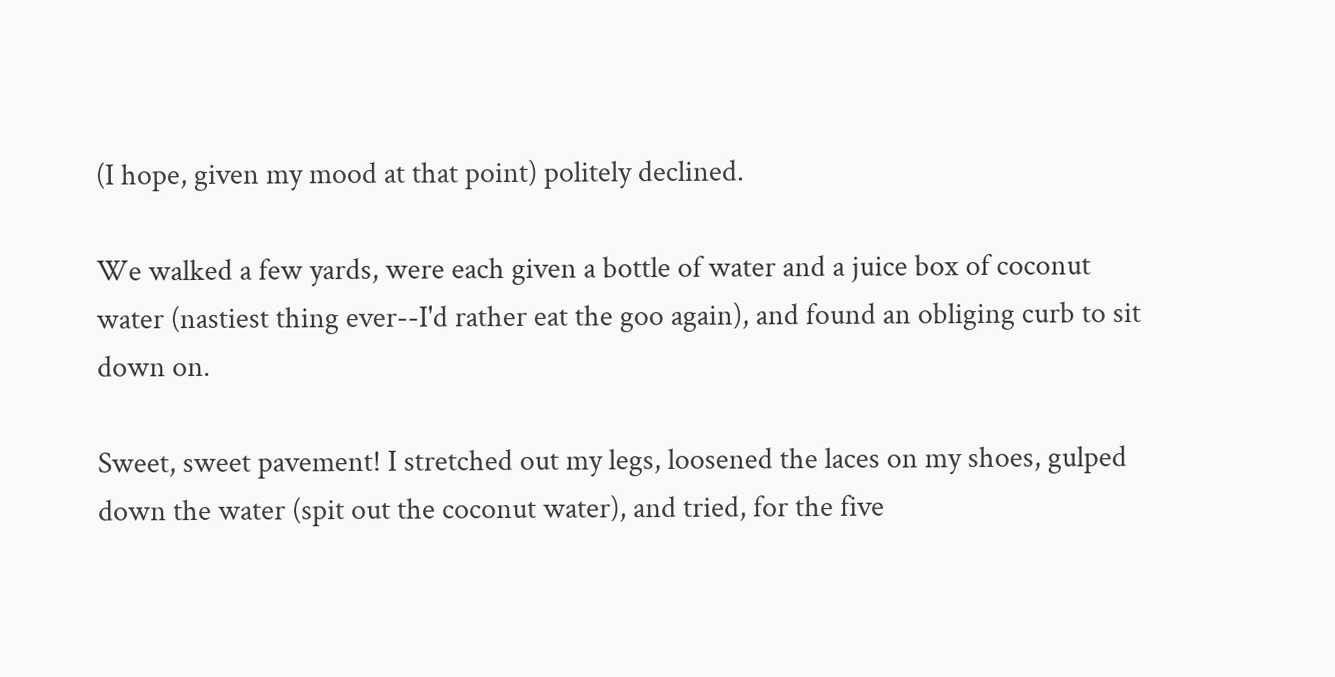(I hope, given my mood at that point) politely declined.

We walked a few yards, were each given a bottle of water and a juice box of coconut water (nastiest thing ever--I'd rather eat the goo again), and found an obliging curb to sit down on.

Sweet, sweet pavement! I stretched out my legs, loosened the laces on my shoes, gulped down the water (spit out the coconut water), and tried, for the five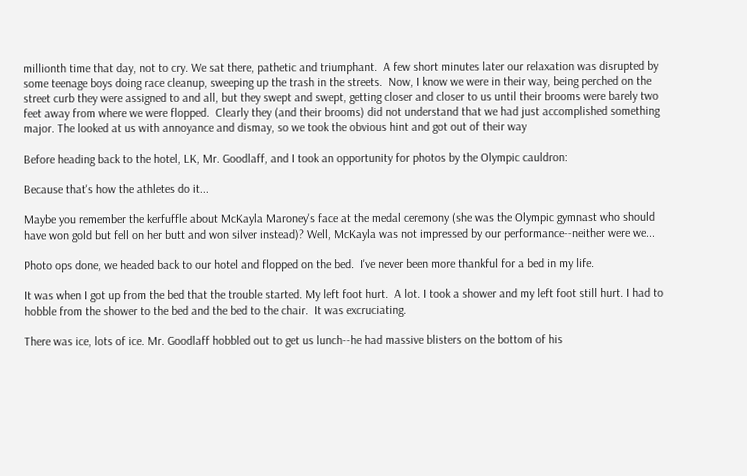millionth time that day, not to cry. We sat there, pathetic and triumphant.  A few short minutes later our relaxation was disrupted by some teenage boys doing race cleanup, sweeping up the trash in the streets.  Now, I know we were in their way, being perched on the street curb they were assigned to and all, but they swept and swept, getting closer and closer to us until their brooms were barely two feet away from where we were flopped.  Clearly they (and their brooms) did not understand that we had just accomplished something major. The looked at us with annoyance and dismay, so we took the obvious hint and got out of their way

Before heading back to the hotel, LK, Mr. Goodlaff, and I took an opportunity for photos by the Olympic cauldron:

Because that's how the athletes do it...

Maybe you remember the kerfuffle about McKayla Maroney's face at the medal ceremony (she was the Olympic gymnast who should have won gold but fell on her butt and won silver instead)? Well, McKayla was not impressed by our performance--neither were we...

Photo ops done, we headed back to our hotel and flopped on the bed.  I've never been more thankful for a bed in my life.

It was when I got up from the bed that the trouble started. My left foot hurt.  A lot. I took a shower and my left foot still hurt. I had to hobble from the shower to the bed and the bed to the chair.  It was excruciating.

There was ice, lots of ice. Mr. Goodlaff hobbled out to get us lunch--he had massive blisters on the bottom of his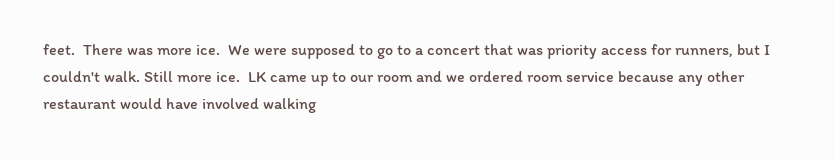feet.  There was more ice.  We were supposed to go to a concert that was priority access for runners, but I couldn't walk. Still more ice.  LK came up to our room and we ordered room service because any other restaurant would have involved walking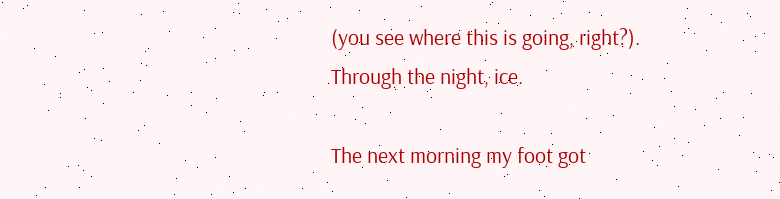(you see where this is going, right?).  Through the night, ice.

The next morning my foot got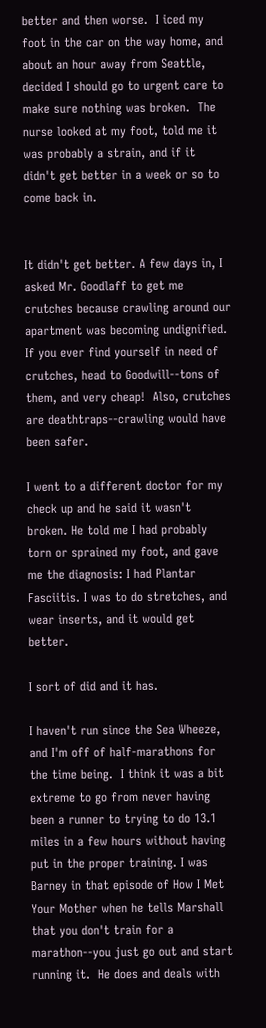better and then worse.  I iced my foot in the car on the way home, and about an hour away from Seattle, decided I should go to urgent care to make sure nothing was broken.  The nurse looked at my foot, told me it was probably a strain, and if it didn't get better in a week or so to come back in.


It didn't get better. A few days in, I asked Mr. Goodlaff to get me crutches because crawling around our apartment was becoming undignified. If you ever find yourself in need of crutches, head to Goodwill--tons of them, and very cheap!  Also, crutches are deathtraps--crawling would have been safer.

I went to a different doctor for my check up and he said it wasn't broken. He told me I had probably torn or sprained my foot, and gave me the diagnosis: I had Plantar Fasciitis. I was to do stretches, and wear inserts, and it would get better.

I sort of did and it has.

I haven't run since the Sea Wheeze, and I'm off of half-marathons for the time being.  I think it was a bit extreme to go from never having been a runner to trying to do 13.1 miles in a few hours without having put in the proper training. I was Barney in that episode of How I Met Your Mother when he tells Marshall that you don't train for a marathon--you just go out and start running it.  He does and deals with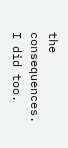the consequences. I did too.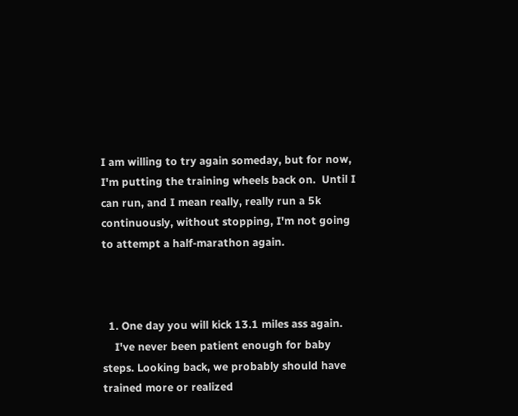I am willing to try again someday, but for now, I'm putting the training wheels back on.  Until I can run, and I mean really, really run a 5k continuously, without stopping, I'm not going to attempt a half-marathon again.



  1. One day you will kick 13.1 miles ass again.
    I've never been patient enough for baby steps. Looking back, we probably should have trained more or realized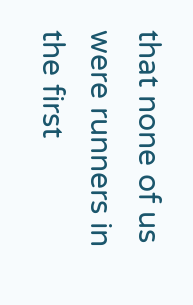that none of us were runners in the first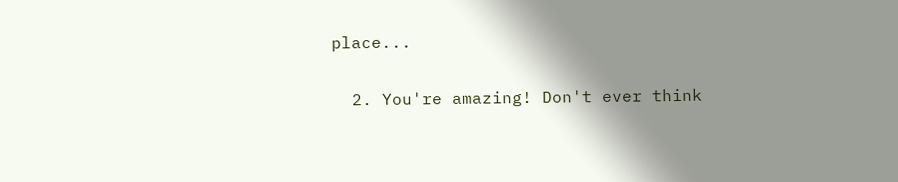place...

  2. You're amazing! Don't ever think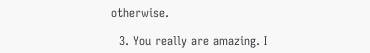otherwise.

  3. You really are amazing. I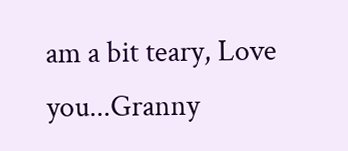am a bit teary, Love you...Granny